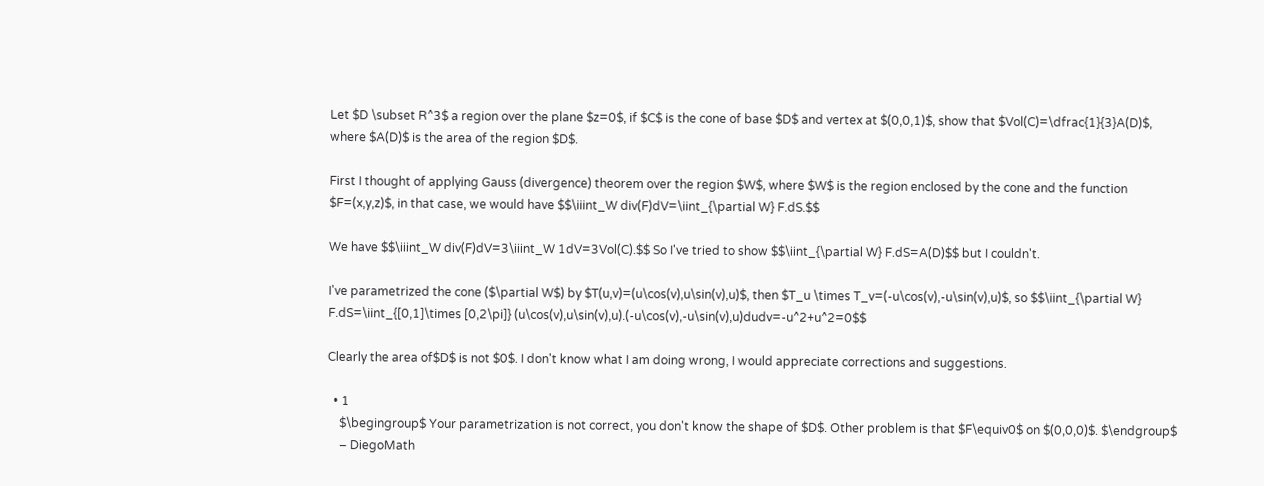Let $D \subset R^3$ a region over the plane $z=0$, if $C$ is the cone of base $D$ and vertex at $(0,0,1)$, show that $Vol(C)=\dfrac{1}{3}A(D)$, where $A(D)$ is the area of the region $D$.

First I thought of applying Gauss (divergence) theorem over the region $W$, where $W$ is the region enclosed by the cone and the function $F=(x,y,z)$, in that case, we would have $$\iiint_W div(F)dV=\iint_{\partial W} F.dS.$$

We have $$\iiint_W div(F)dV=3\iiint_W 1dV=3Vol(C).$$ So I've tried to show $$\iint_{\partial W} F.dS=A(D)$$ but I couldn't.

I've parametrized the cone ($\partial W$) by $T(u,v)=(u\cos(v),u\sin(v),u)$, then $T_u \times T_v=(-u\cos(v),-u\sin(v),u)$, so $$\iint_{\partial W} F.dS=\iint_{[0,1]\times [0,2\pi]} (u\cos(v),u\sin(v),u).(-u\cos(v),-u\sin(v),u)dudv=-u^2+u^2=0$$

Clearly the area of$D$ is not $0$. I don't know what I am doing wrong, I would appreciate corrections and suggestions.

  • 1
    $\begingroup$ Your parametrization is not correct, you don't know the shape of $D$. Other problem is that $F\equiv0$ on $(0,0,0)$. $\endgroup$
    – DiegoMath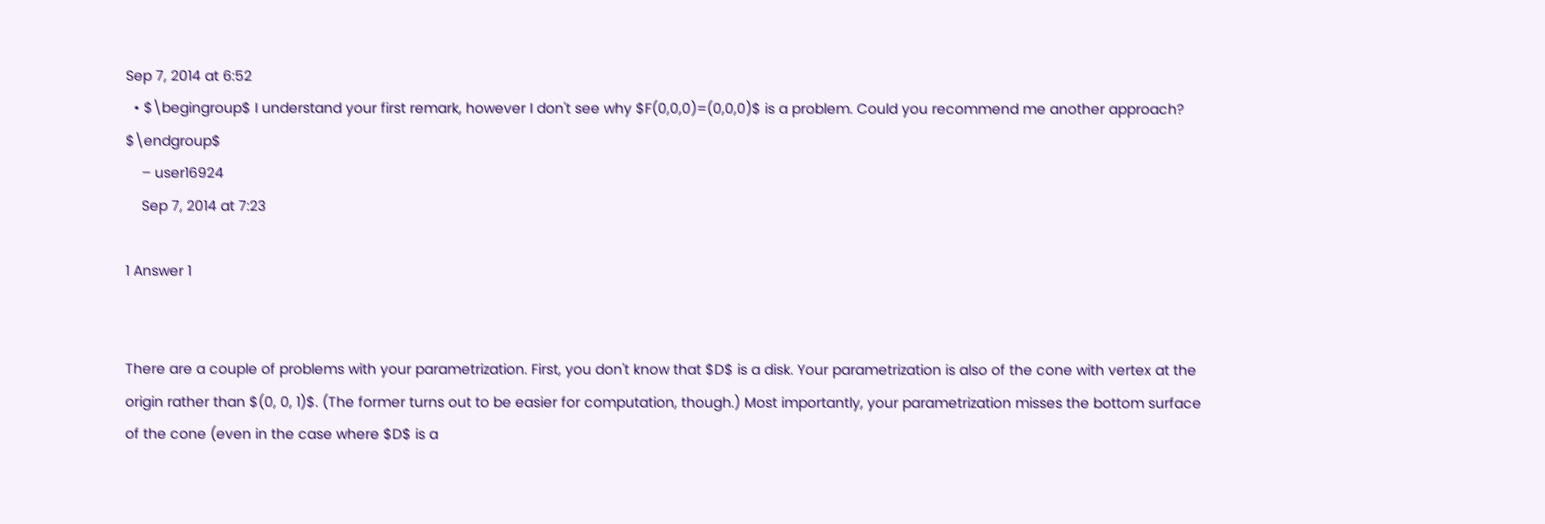Sep 7, 2014 at 6:52
  • $\begingroup$ I understand your first remark, however I don't see why $F(0,0,0)=(0,0,0)$ is a problem. Could you recommend me another approach? $\endgroup$
    – user16924
    Sep 7, 2014 at 7:23

1 Answer 1


There are a couple of problems with your parametrization. First, you don't know that $D$ is a disk. Your parametrization is also of the cone with vertex at the origin rather than $(0, 0, 1)$. (The former turns out to be easier for computation, though.) Most importantly, your parametrization misses the bottom surface of the cone (even in the case where $D$ is a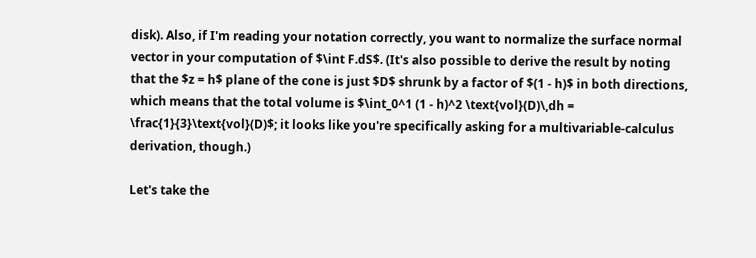disk). Also, if I'm reading your notation correctly, you want to normalize the surface normal vector in your computation of $\int F.dS$. (It's also possible to derive the result by noting that the $z = h$ plane of the cone is just $D$ shrunk by a factor of $(1 - h)$ in both directions, which means that the total volume is $\int_0^1 (1 - h)^2 \text{vol}(D)\,dh = \frac{1}{3}\text{vol}(D)$; it looks like you're specifically asking for a multivariable-calculus derivation, though.)

Let's take the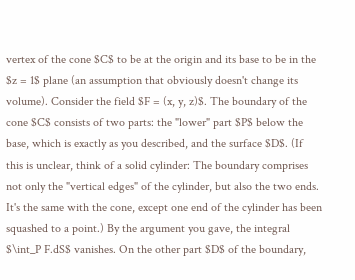vertex of the cone $C$ to be at the origin and its base to be in the $z = 1$ plane (an assumption that obviously doesn't change its volume). Consider the field $F = (x, y, z)$. The boundary of the cone $C$ consists of two parts: the "lower" part $P$ below the base, which is exactly as you described, and the surface $D$. (If this is unclear, think of a solid cylinder: The boundary comprises not only the "vertical edges" of the cylinder, but also the two ends. It's the same with the cone, except one end of the cylinder has been squashed to a point.) By the argument you gave, the integral $\int_P F.dS$ vanishes. On the other part $D$ of the boundary,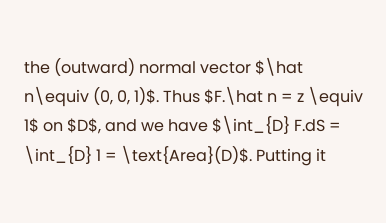the (outward) normal vector $\hat n\equiv (0, 0, 1)$. Thus $F.\hat n = z \equiv 1$ on $D$, and we have $\int_{D} F.dS = \int_{D} 1 = \text{Area}(D)$. Putting it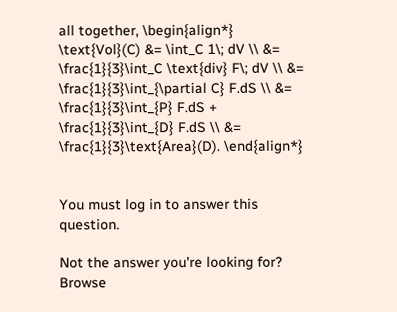all together, \begin{align*} \text{Vol}(C) &= \int_C 1\; dV \\ &= \frac{1}{3}\int_C \text{div} F\; dV \\ &= \frac{1}{3}\int_{\partial C} F.dS \\ &= \frac{1}{3}\int_{P} F.dS + \frac{1}{3}\int_{D} F.dS \\ &= \frac{1}{3}\text{Area}(D). \end{align*}


You must log in to answer this question.

Not the answer you're looking for? Browse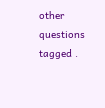other questions tagged .